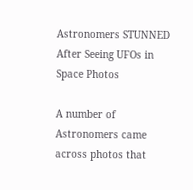Astronomers STUNNED After Seeing UFOs in Space Photos

A number of Astronomers came across photos that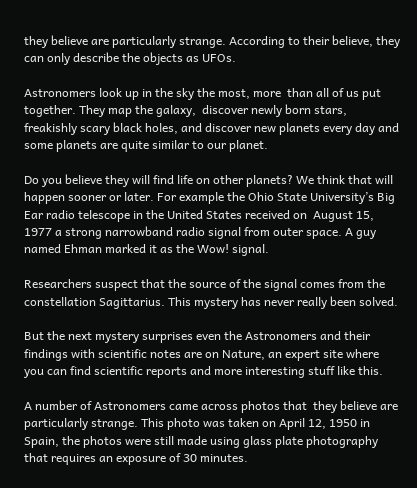they believe are particularly strange. According to their believe, they can only describe the objects as UFOs.

Astronomers look up in the sky the most, more  than all of us put together. They map the galaxy,  discover newly born stars,  freakishly scary black holes, and discover new planets every day and some planets are quite similar to our planet.

Do you believe they will find life on other planets? We think that will happen sooner or later. For example the Ohio State University’s Big Ear radio telescope in the United States received on  August 15, 1977 a strong narrowband radio signal from outer space. A guy named Ehman marked it as the Wow! signal.

Researchers suspect that the source of the signal comes from the constellation Sagittarius. This mystery has never really been solved.

But the next mystery surprises even the Astronomers and their findings with scientific notes are on Nature, an expert site where you can find scientific reports and more interesting stuff like this.

A number of Astronomers came across photos that  they believe are particularly strange. This photo was taken on April 12, 1950 in Spain, the photos were still made using glass plate photography that requires an exposure of 30 minutes.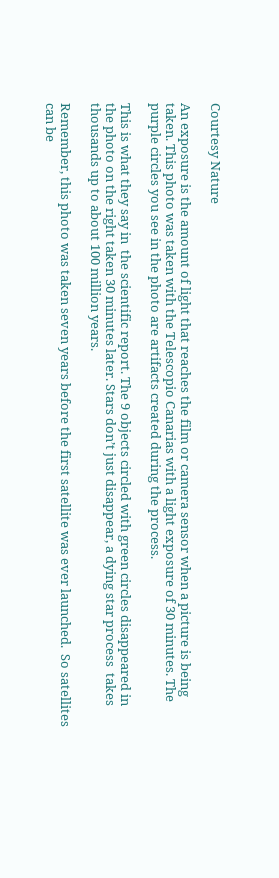Courtesy Nature

An exposure is the amount of light that reaches the film or camera sensor when a picture is being taken. This photo was taken with the Telescopio Canarias with a light exposure of 30 minutes. The purple circles you see in the photo are artifacts created during the process.

This is what they say in  the scientific report. The 9 objects circled with green circles disappeared in the photo on the right taken 30 minutes later. Stars don’t just disappear, a dying star process  takes thousands up to about 100 million years.

Remember, this photo was taken seven years before the first satellite was ever launched.  So satellites can be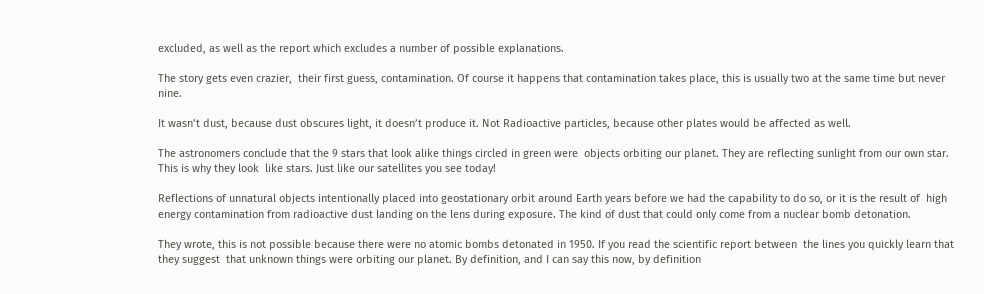excluded, as well as the report which excludes a number of possible explanations.

The story gets even crazier,  their first guess, contamination. Of course it happens that contamination takes place, this is usually two at the same time but never nine.

It wasn’t dust, because dust obscures light, it doesn’t produce it. Not Radioactive particles, because other plates would be affected as well.

The astronomers conclude that the 9 stars that look alike things circled in green were  objects orbiting our planet. They are reflecting sunlight from our own star. This is why they look  like stars. Just like our satellites you see today!

Reflections of unnatural objects intentionally placed into geostationary orbit around Earth years before we had the capability to do so, or it is the result of  high energy contamination from radioactive dust landing on the lens during exposure. The kind of dust that could only come from a nuclear bomb detonation.

They wrote, this is not possible because there were no atomic bombs detonated in 1950. If you read the scientific report between  the lines you quickly learn that they suggest  that unknown things were orbiting our planet. By definition, and I can say this now, by definition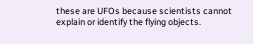these are UFOs because scientists cannot  explain or identify the flying objects.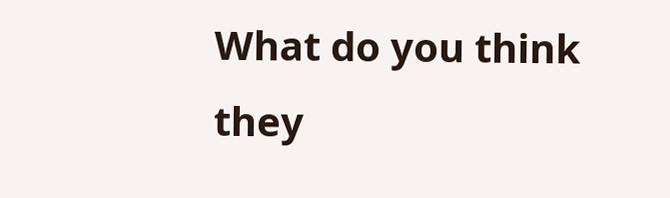What do you think they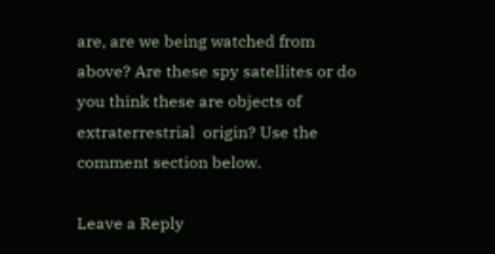are, are we being watched from above? Are these spy satellites or do you think these are objects of extraterrestrial  origin? Use the comment section below.

Leave a Reply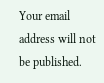Your email address will not be published.